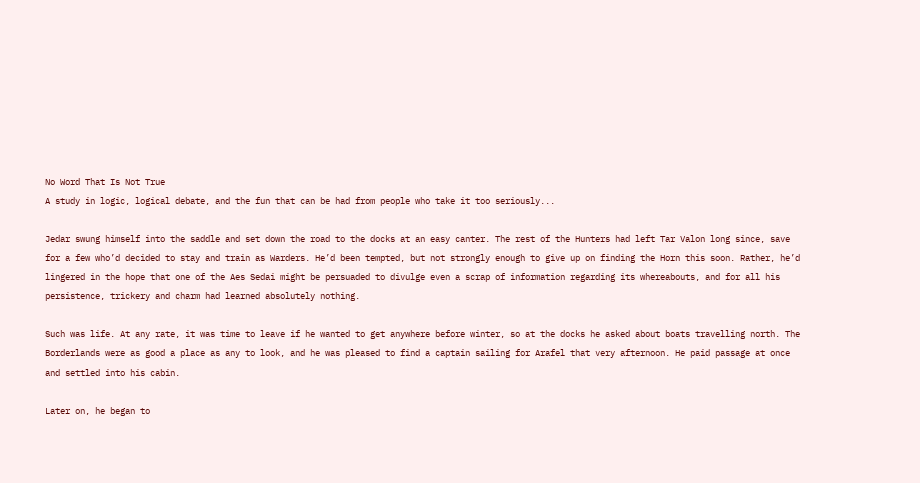No Word That Is Not True
A study in logic, logical debate, and the fun that can be had from people who take it too seriously...

Jedar swung himself into the saddle and set down the road to the docks at an easy canter. The rest of the Hunters had left Tar Valon long since, save for a few who’d decided to stay and train as Warders. He’d been tempted, but not strongly enough to give up on finding the Horn this soon. Rather, he’d lingered in the hope that one of the Aes Sedai might be persuaded to divulge even a scrap of information regarding its whereabouts, and for all his persistence, trickery and charm had learned absolutely nothing.

Such was life. At any rate, it was time to leave if he wanted to get anywhere before winter, so at the docks he asked about boats travelling north. The Borderlands were as good a place as any to look, and he was pleased to find a captain sailing for Arafel that very afternoon. He paid passage at once and settled into his cabin.

Later on, he began to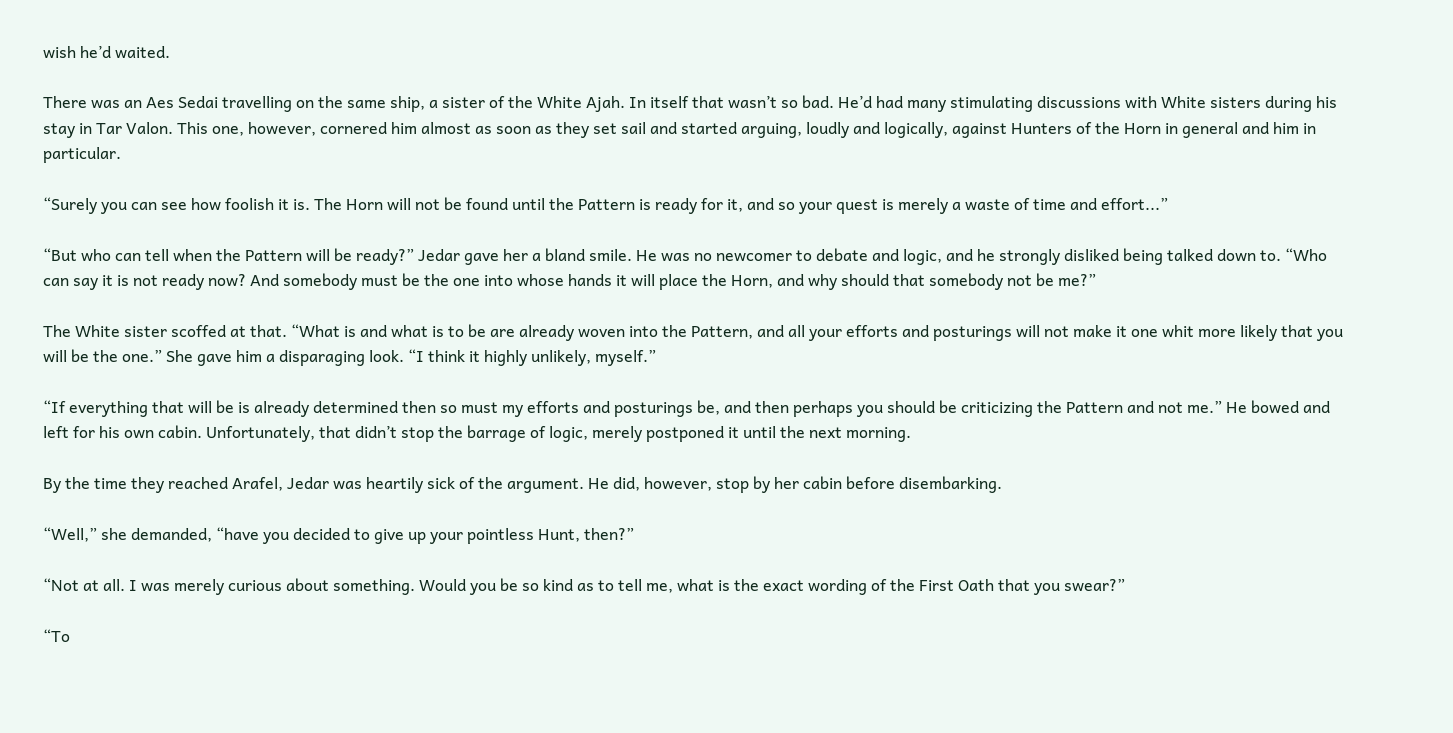wish he’d waited.

There was an Aes Sedai travelling on the same ship, a sister of the White Ajah. In itself that wasn’t so bad. He’d had many stimulating discussions with White sisters during his stay in Tar Valon. This one, however, cornered him almost as soon as they set sail and started arguing, loudly and logically, against Hunters of the Horn in general and him in particular.

“Surely you can see how foolish it is. The Horn will not be found until the Pattern is ready for it, and so your quest is merely a waste of time and effort...”

“But who can tell when the Pattern will be ready?” Jedar gave her a bland smile. He was no newcomer to debate and logic, and he strongly disliked being talked down to. “Who can say it is not ready now? And somebody must be the one into whose hands it will place the Horn, and why should that somebody not be me?”

The White sister scoffed at that. “What is and what is to be are already woven into the Pattern, and all your efforts and posturings will not make it one whit more likely that you will be the one.” She gave him a disparaging look. “I think it highly unlikely, myself.”

“If everything that will be is already determined then so must my efforts and posturings be, and then perhaps you should be criticizing the Pattern and not me.” He bowed and left for his own cabin. Unfortunately, that didn’t stop the barrage of logic, merely postponed it until the next morning.

By the time they reached Arafel, Jedar was heartily sick of the argument. He did, however, stop by her cabin before disembarking.

“Well,” she demanded, “have you decided to give up your pointless Hunt, then?”

“Not at all. I was merely curious about something. Would you be so kind as to tell me, what is the exact wording of the First Oath that you swear?”

“To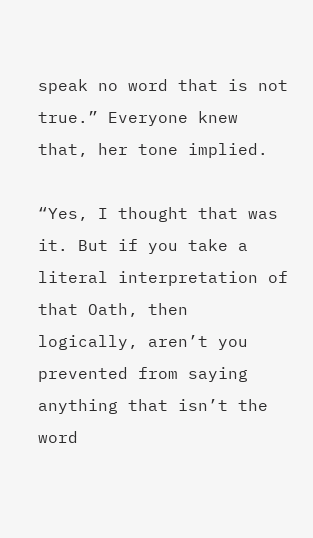speak no word that is not true.” Everyone knew that, her tone implied.

“Yes, I thought that was it. But if you take a literal interpretation of that Oath, then logically, aren’t you prevented from saying anything that isn’t the word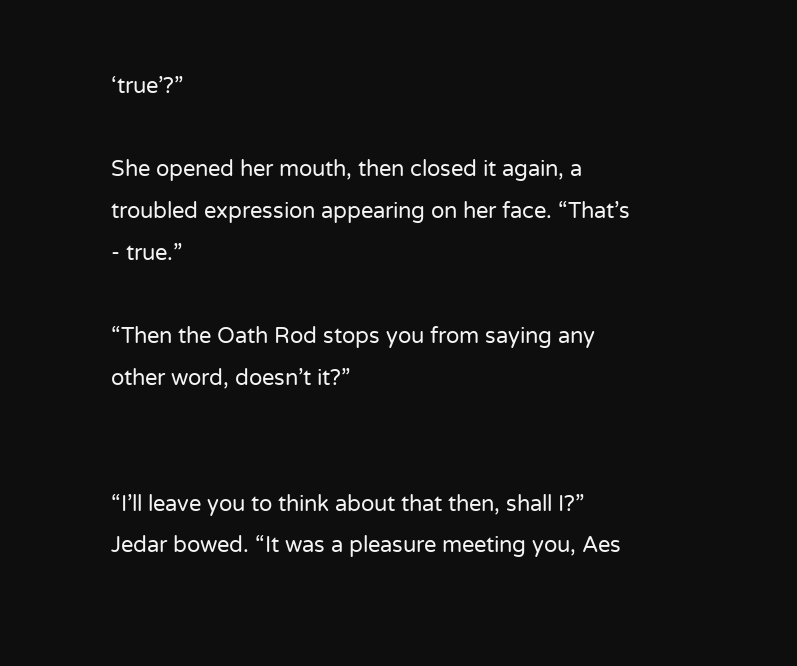‘true’?”

She opened her mouth, then closed it again, a troubled expression appearing on her face. “That’s - true.”

“Then the Oath Rod stops you from saying any other word, doesn’t it?”


“I’ll leave you to think about that then, shall I?” Jedar bowed. “It was a pleasure meeting you, Aes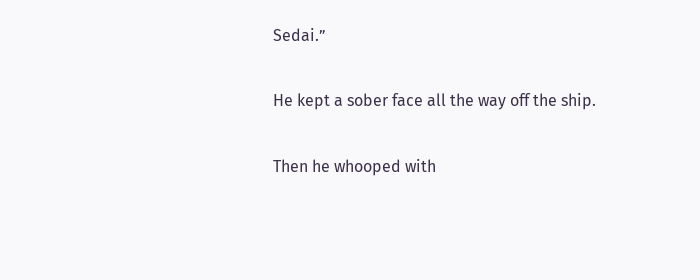Sedai.”

He kept a sober face all the way off the ship.

Then he whooped with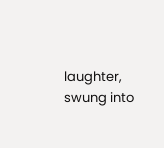laughter, swung into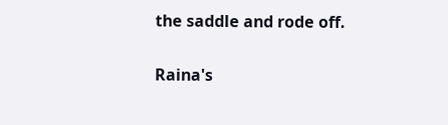the saddle and rode off.

Raina's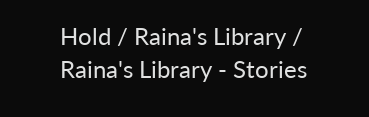Hold / Raina's Library / Raina's Library - Stories